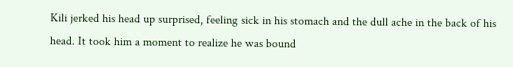Kili jerked his head up surprised, feeling sick in his stomach and the dull ache in the back of his head. It took him a moment to realize he was bound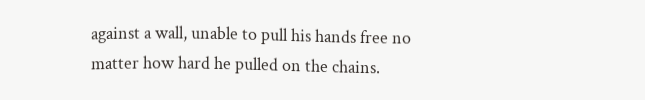against a wall, unable to pull his hands free no matter how hard he pulled on the chains.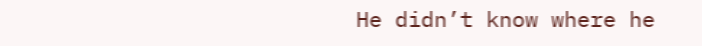He didn’t know where he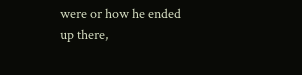were or how he ended up there,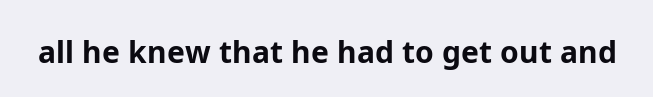all he knew that he had to get out and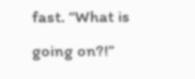fast. “What is going on?!”